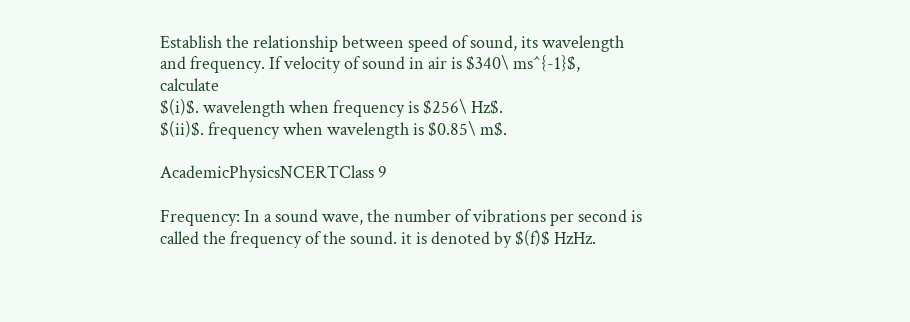Establish the relationship between speed of sound, its wavelength and frequency. If velocity of sound in air is $340\ ms^{-1}$, calculate
$(i)$. wavelength when frequency is $256\ Hz$.
$(ii)$. frequency when wavelength is $0.85\ m$.

AcademicPhysicsNCERTClass 9

Frequency: In a sound wave, the number of vibrations per second is called the frequency of the sound. it is denoted by $(f)$ HzHz.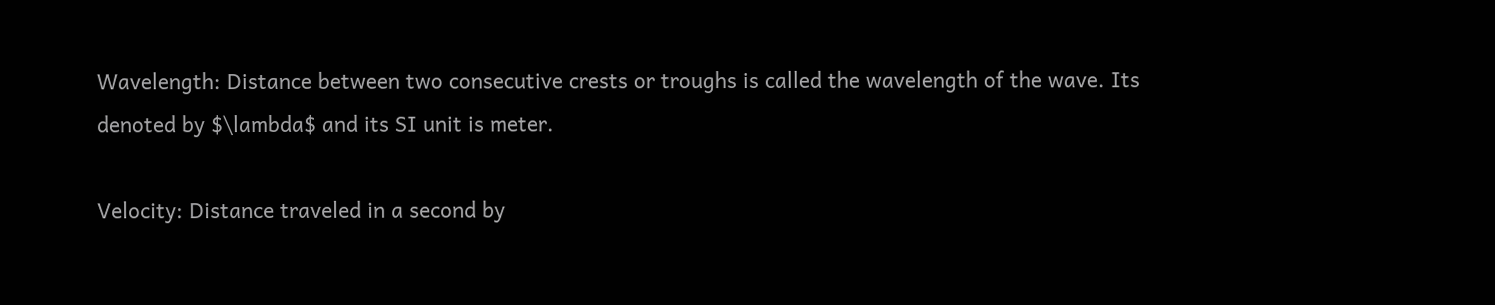Wavelength: Distance between two consecutive crests or troughs is called the wavelength of the wave. Its denoted by $\lambda$ and its SI unit is meter.

Velocity: Distance traveled in a second by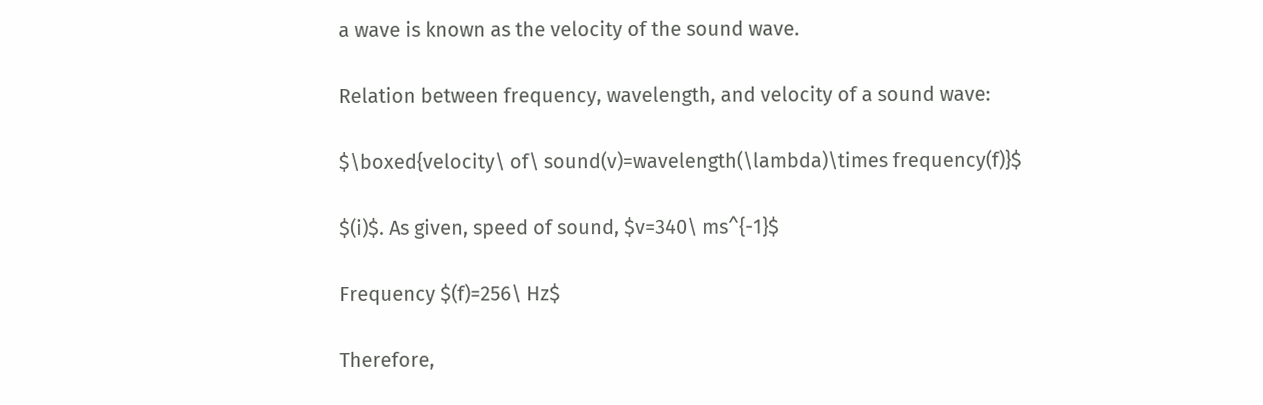a wave is known as the velocity of the sound wave.

Relation between frequency, wavelength, and velocity of a sound wave:

$\boxed{velocity\ of\ sound(v)=wavelength(\lambda)\times frequency(f)}$

$(i)$. As given, speed of sound, $v=340\ ms^{-1}$

Frequency $(f)=256\ Hz$

Therefore,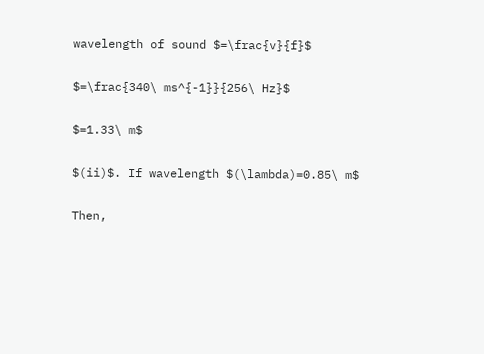wavelength of sound $=\frac{v}{f}$

$=\frac{340\ ms^{-1}}{256\ Hz}$

$=1.33\ m$

$(ii)$. If wavelength $(\lambda)=0.85\ m$

Then,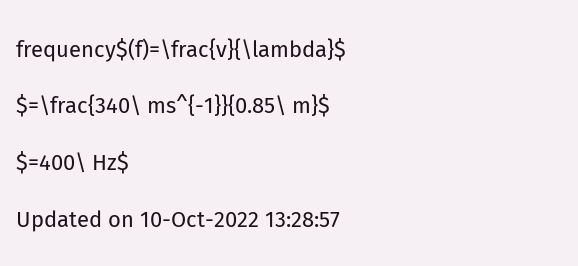frequency$(f)=\frac{v}{\lambda}$

$=\frac{340\ ms^{-1}}{0.85\ m}$

$=400\ Hz$

Updated on 10-Oct-2022 13:28:57